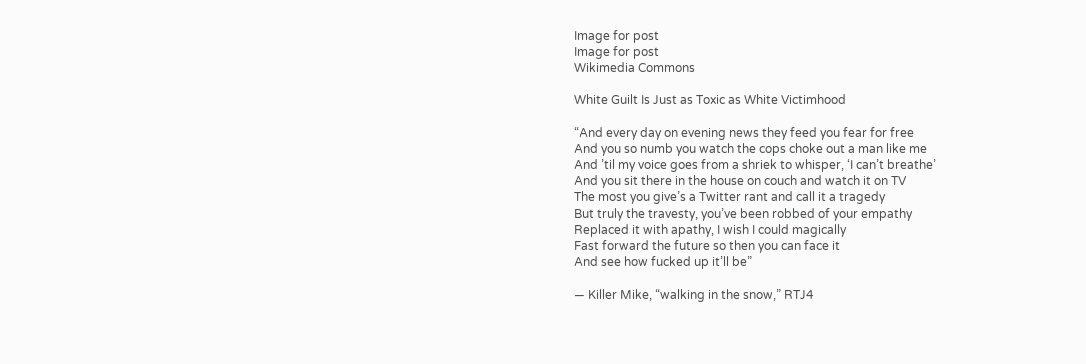Image for post
Image for post
Wikimedia Commons

White Guilt Is Just as Toxic as White Victimhood

“And every day on evening news they feed you fear for free
And you so numb you watch the cops choke out a man like me
And ’til my voice goes from a shriek to whisper, ‘I can’t breathe’
And you sit there in the house on couch and watch it on TV
The most you give’s a Twitter rant and call it a tragedy
But truly the travesty, you’ve been robbed of your empathy
Replaced it with apathy, I wish I could magically
Fast forward the future so then you can face it
And see how fucked up it’ll be”

— Killer Mike, “walking in the snow,” RTJ4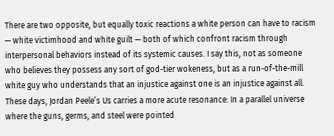There are two opposite, but equally toxic reactions a white person can have to racism — white victimhood and white guilt — both of which confront racism through interpersonal behaviors instead of its systemic causes. I say this, not as someone who believes they possess any sort of god-tier wokeness, but as a run-of-the-mill white guy who understands that an injustice against one is an injustice against all. These days, Jordan Peele’s Us carries a more acute resonance: In a parallel universe where the guns, germs, and steel were pointed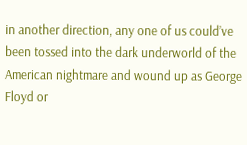in another direction, any one of us could’ve been tossed into the dark underworld of the American nightmare and wound up as George Floyd or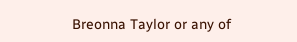Breonna Taylor or any of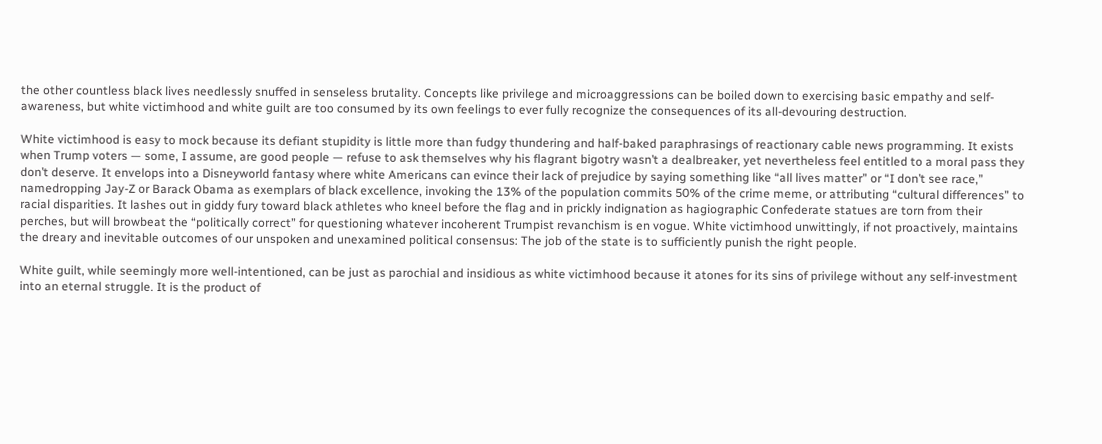the other countless black lives needlessly snuffed in senseless brutality. Concepts like privilege and microaggressions can be boiled down to exercising basic empathy and self-awareness, but white victimhood and white guilt are too consumed by its own feelings to ever fully recognize the consequences of its all-devouring destruction.

White victimhood is easy to mock because its defiant stupidity is little more than fudgy thundering and half-baked paraphrasings of reactionary cable news programming. It exists when Trump voters — some, I assume, are good people — refuse to ask themselves why his flagrant bigotry wasn’t a dealbreaker, yet nevertheless feel entitled to a moral pass they don’t deserve. It envelops into a Disneyworld fantasy where white Americans can evince their lack of prejudice by saying something like “all lives matter” or “I don’t see race,” namedropping Jay-Z or Barack Obama as exemplars of black excellence, invoking the 13% of the population commits 50% of the crime meme, or attributing “cultural differences” to racial disparities. It lashes out in giddy fury toward black athletes who kneel before the flag and in prickly indignation as hagiographic Confederate statues are torn from their perches, but will browbeat the “politically correct” for questioning whatever incoherent Trumpist revanchism is en vogue. White victimhood unwittingly, if not proactively, maintains the dreary and inevitable outcomes of our unspoken and unexamined political consensus: The job of the state is to sufficiently punish the right people.

White guilt, while seemingly more well-intentioned, can be just as parochial and insidious as white victimhood because it atones for its sins of privilege without any self-investment into an eternal struggle. It is the product of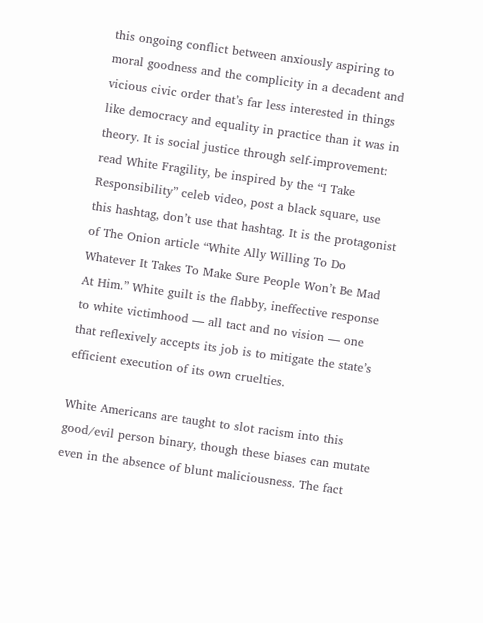this ongoing conflict between anxiously aspiring to moral goodness and the complicity in a decadent and vicious civic order that’s far less interested in things like democracy and equality in practice than it was in theory. It is social justice through self-improvement: read White Fragility, be inspired by the “I Take Responsibility” celeb video, post a black square, use this hashtag, don’t use that hashtag. It is the protagonist of The Onion article “White Ally Willing To Do Whatever It Takes To Make Sure People Won’t Be Mad At Him.” White guilt is the flabby, ineffective response to white victimhood — all tact and no vision — one that reflexively accepts its job is to mitigate the state’s efficient execution of its own cruelties.

White Americans are taught to slot racism into this good/evil person binary, though these biases can mutate even in the absence of blunt maliciousness. The fact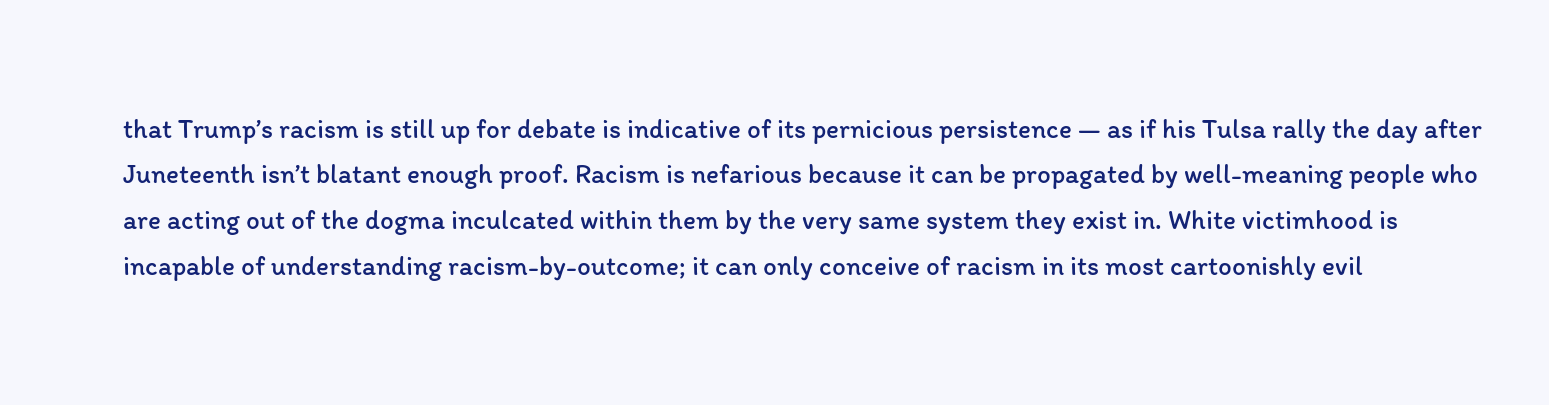that Trump’s racism is still up for debate is indicative of its pernicious persistence — as if his Tulsa rally the day after Juneteenth isn’t blatant enough proof. Racism is nefarious because it can be propagated by well-meaning people who are acting out of the dogma inculcated within them by the very same system they exist in. White victimhood is incapable of understanding racism-by-outcome; it can only conceive of racism in its most cartoonishly evil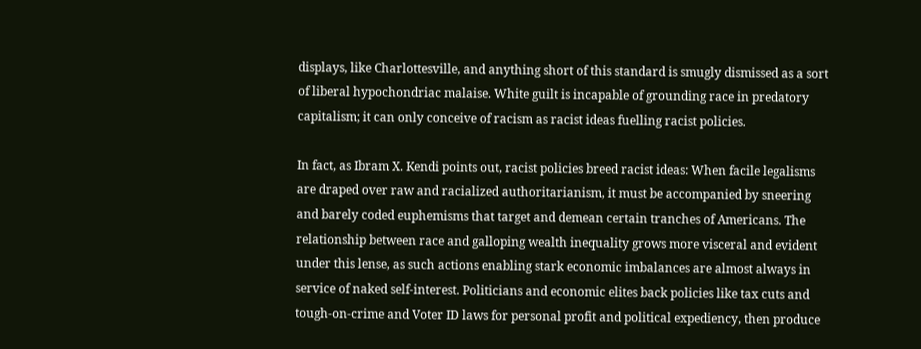displays, like Charlottesville, and anything short of this standard is smugly dismissed as a sort of liberal hypochondriac malaise. White guilt is incapable of grounding race in predatory capitalism; it can only conceive of racism as racist ideas fuelling racist policies.

In fact, as Ibram X. Kendi points out, racist policies breed racist ideas: When facile legalisms are draped over raw and racialized authoritarianism, it must be accompanied by sneering and barely coded euphemisms that target and demean certain tranches of Americans. The relationship between race and galloping wealth inequality grows more visceral and evident under this lense, as such actions enabling stark economic imbalances are almost always in service of naked self-interest. Politicians and economic elites back policies like tax cuts and tough-on-crime and Voter ID laws for personal profit and political expediency, then produce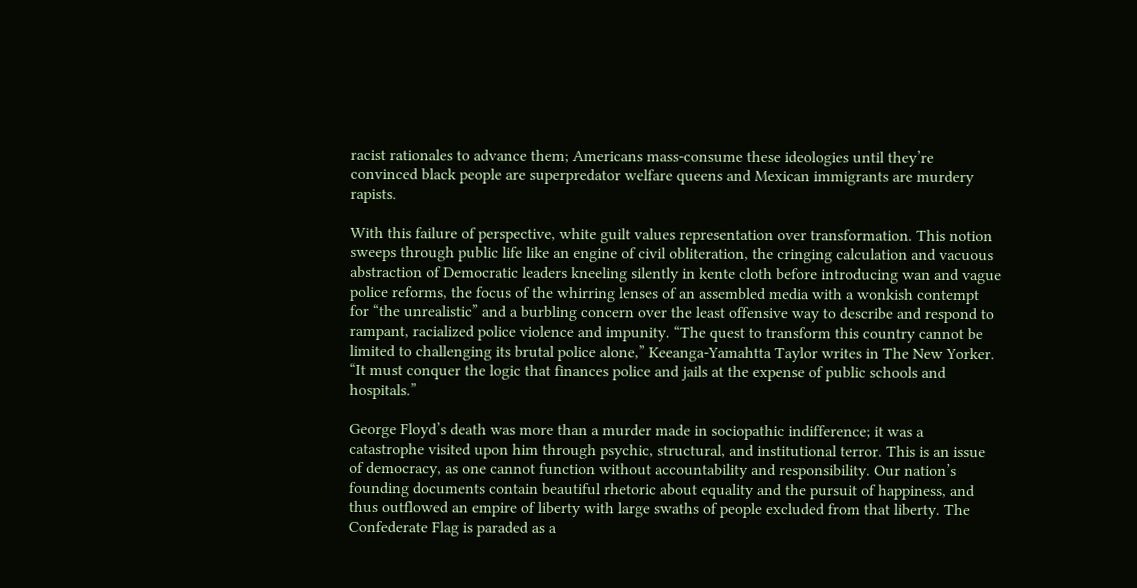racist rationales to advance them; Americans mass-consume these ideologies until they’re convinced black people are superpredator welfare queens and Mexican immigrants are murdery rapists.

With this failure of perspective, white guilt values representation over transformation. This notion sweeps through public life like an engine of civil obliteration, the cringing calculation and vacuous abstraction of Democratic leaders kneeling silently in kente cloth before introducing wan and vague police reforms, the focus of the whirring lenses of an assembled media with a wonkish contempt for “the unrealistic” and a burbling concern over the least offensive way to describe and respond to rampant, racialized police violence and impunity. “The quest to transform this country cannot be limited to challenging its brutal police alone,” Keeanga-Yamahtta Taylor writes in The New Yorker. “It must conquer the logic that finances police and jails at the expense of public schools and hospitals.”

George Floyd’s death was more than a murder made in sociopathic indifference; it was a catastrophe visited upon him through psychic, structural, and institutional terror. This is an issue of democracy, as one cannot function without accountability and responsibility. Our nation’s founding documents contain beautiful rhetoric about equality and the pursuit of happiness, and thus outflowed an empire of liberty with large swaths of people excluded from that liberty. The Confederate Flag is paraded as a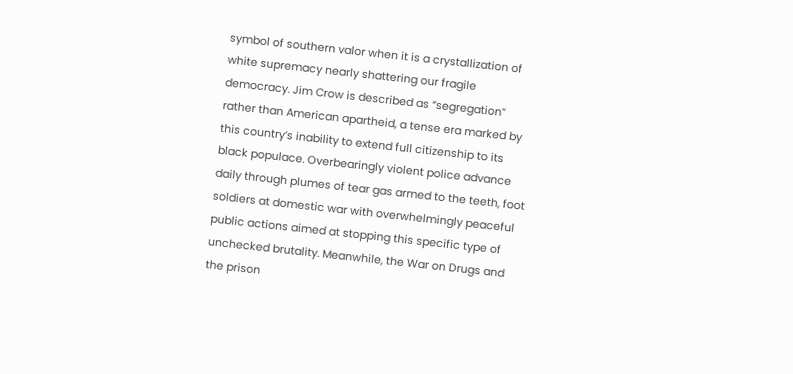symbol of southern valor when it is a crystallization of white supremacy nearly shattering our fragile democracy. Jim Crow is described as “segregation” rather than American apartheid, a tense era marked by this country’s inability to extend full citizenship to its black populace. Overbearingly violent police advance daily through plumes of tear gas armed to the teeth, foot soldiers at domestic war with overwhelmingly peaceful public actions aimed at stopping this specific type of unchecked brutality. Meanwhile, the War on Drugs and the prison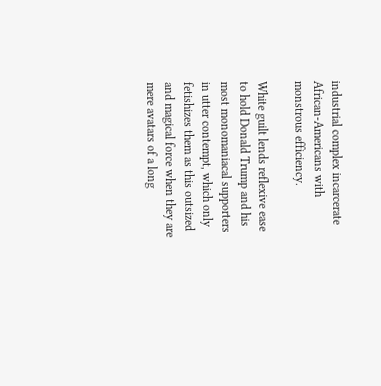industrial complex incarcerate African-Americans with monstrous efficiency.

White guilt lends reflexive ease to hold Donald Trump and his most monomaniacal supporters in utter contempt, which only fetishizes them as this outsized and magical force when they are mere avatars of a long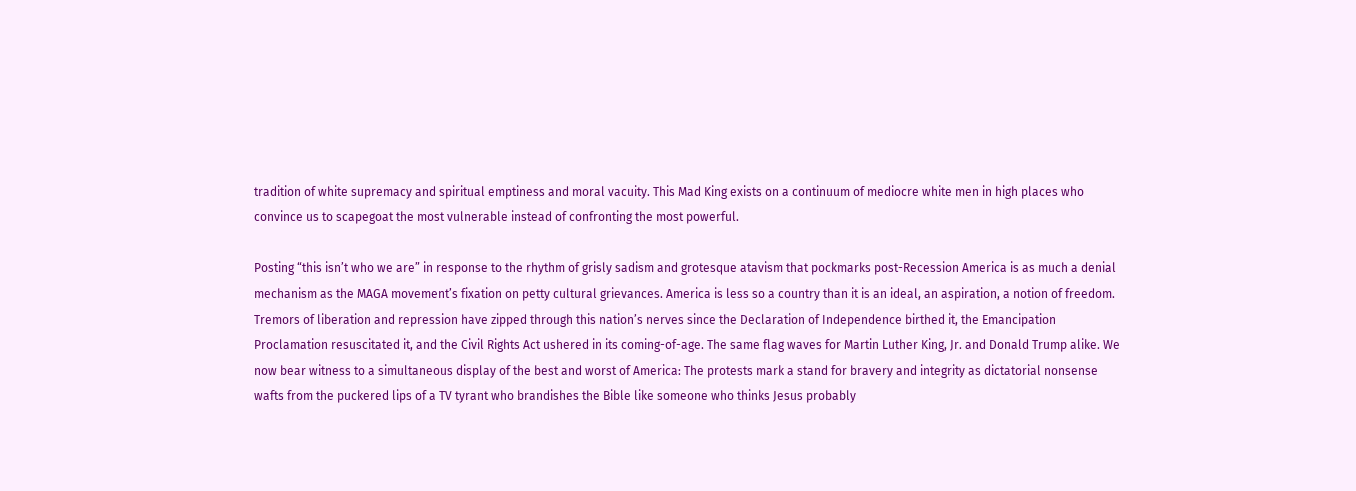tradition of white supremacy and spiritual emptiness and moral vacuity. This Mad King exists on a continuum of mediocre white men in high places who convince us to scapegoat the most vulnerable instead of confronting the most powerful.

Posting “this isn’t who we are” in response to the rhythm of grisly sadism and grotesque atavism that pockmarks post-Recession America is as much a denial mechanism as the MAGA movement’s fixation on petty cultural grievances. America is less so a country than it is an ideal, an aspiration, a notion of freedom. Tremors of liberation and repression have zipped through this nation’s nerves since the Declaration of Independence birthed it, the Emancipation Proclamation resuscitated it, and the Civil Rights Act ushered in its coming-of-age. The same flag waves for Martin Luther King, Jr. and Donald Trump alike. We now bear witness to a simultaneous display of the best and worst of America: The protests mark a stand for bravery and integrity as dictatorial nonsense wafts from the puckered lips of a TV tyrant who brandishes the Bible like someone who thinks Jesus probably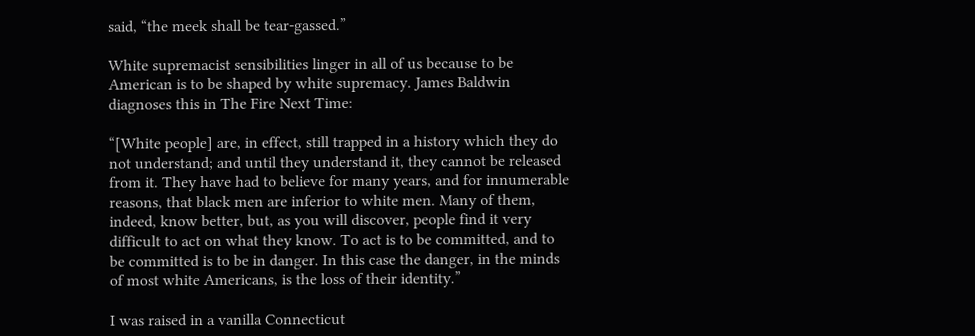said, “the meek shall be tear-gassed.”

White supremacist sensibilities linger in all of us because to be American is to be shaped by white supremacy. James Baldwin diagnoses this in The Fire Next Time:

“[White people] are, in effect, still trapped in a history which they do not understand; and until they understand it, they cannot be released from it. They have had to believe for many years, and for innumerable reasons, that black men are inferior to white men. Many of them, indeed, know better, but, as you will discover, people find it very difficult to act on what they know. To act is to be committed, and to be committed is to be in danger. In this case the danger, in the minds of most white Americans, is the loss of their identity.”

I was raised in a vanilla Connecticut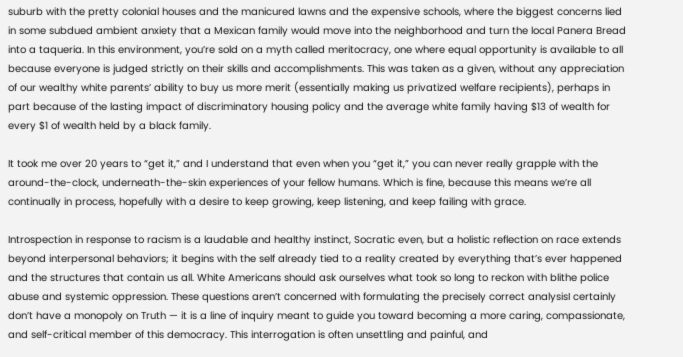suburb with the pretty colonial houses and the manicured lawns and the expensive schools, where the biggest concerns lied in some subdued ambient anxiety that a Mexican family would move into the neighborhood and turn the local Panera Bread into a taqueria. In this environment, you’re sold on a myth called meritocracy, one where equal opportunity is available to all because everyone is judged strictly on their skills and accomplishments. This was taken as a given, without any appreciation of our wealthy white parents’ ability to buy us more merit (essentially making us privatized welfare recipients), perhaps in part because of the lasting impact of discriminatory housing policy and the average white family having $13 of wealth for every $1 of wealth held by a black family.

It took me over 20 years to “get it,” and I understand that even when you “get it,” you can never really grapple with the around-the-clock, underneath-the-skin experiences of your fellow humans. Which is fine, because this means we’re all continually in process, hopefully with a desire to keep growing, keep listening, and keep failing with grace.

Introspection in response to racism is a laudable and healthy instinct, Socratic even, but a holistic reflection on race extends beyond interpersonal behaviors; it begins with the self already tied to a reality created by everything that’s ever happened and the structures that contain us all. White Americans should ask ourselves what took so long to reckon with blithe police abuse and systemic oppression. These questions aren’t concerned with formulating the precisely correct analysisI certainly don’t have a monopoly on Truth — it is a line of inquiry meant to guide you toward becoming a more caring, compassionate, and self-critical member of this democracy. This interrogation is often unsettling and painful, and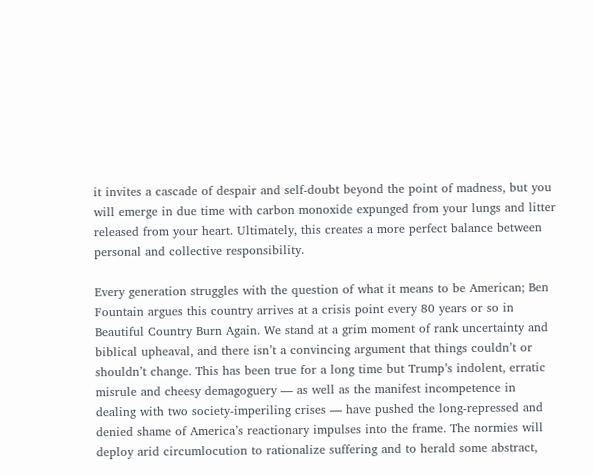it invites a cascade of despair and self-doubt beyond the point of madness, but you will emerge in due time with carbon monoxide expunged from your lungs and litter released from your heart. Ultimately, this creates a more perfect balance between personal and collective responsibility.

Every generation struggles with the question of what it means to be American; Ben Fountain argues this country arrives at a crisis point every 80 years or so in Beautiful Country Burn Again. We stand at a grim moment of rank uncertainty and biblical upheaval, and there isn’t a convincing argument that things couldn’t or shouldn’t change. This has been true for a long time but Trump’s indolent, erratic misrule and cheesy demagoguery — as well as the manifest incompetence in dealing with two society-imperiling crises — have pushed the long-repressed and denied shame of America’s reactionary impulses into the frame. The normies will deploy arid circumlocution to rationalize suffering and to herald some abstract,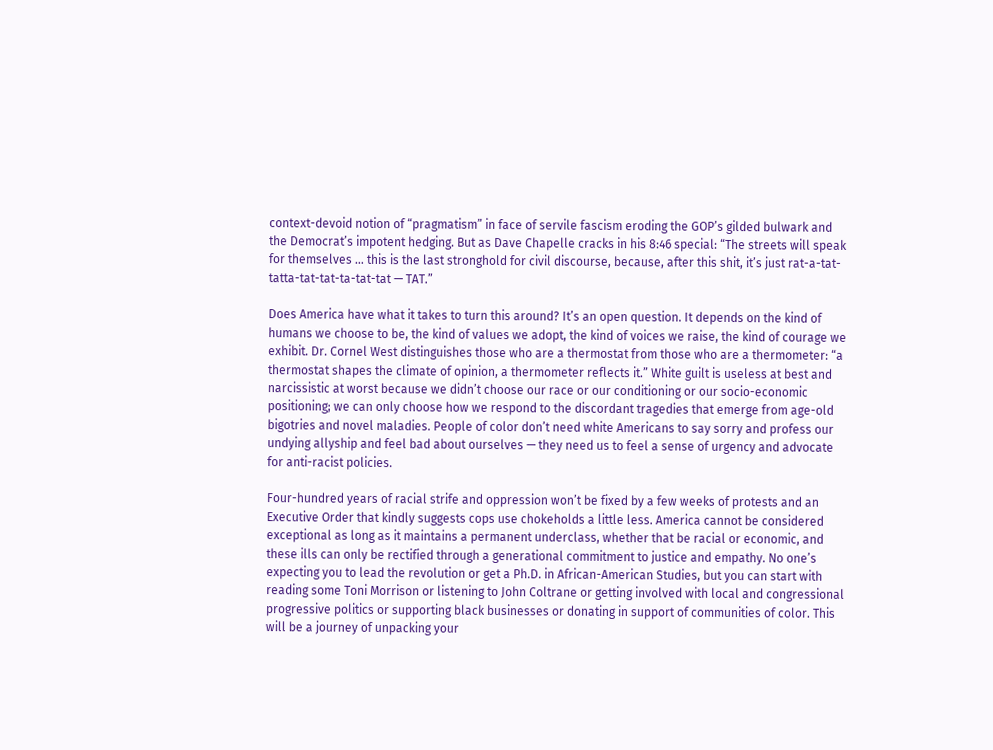context-devoid notion of “pragmatism” in face of servile fascism eroding the GOP’s gilded bulwark and the Democrat’s impotent hedging. But as Dave Chapelle cracks in his 8:46 special: “The streets will speak for themselves … this is the last stronghold for civil discourse, because, after this shit, it’s just rat-a-tat-tatta-tat-tat-ta-tat-tat — TAT.”

Does America have what it takes to turn this around? It’s an open question. It depends on the kind of humans we choose to be, the kind of values we adopt, the kind of voices we raise, the kind of courage we exhibit. Dr. Cornel West distinguishes those who are a thermostat from those who are a thermometer: “a thermostat shapes the climate of opinion, a thermometer reflects it.” White guilt is useless at best and narcissistic at worst because we didn’t choose our race or our conditioning or our socio-economic positioning; we can only choose how we respond to the discordant tragedies that emerge from age-old bigotries and novel maladies. People of color don’t need white Americans to say sorry and profess our undying allyship and feel bad about ourselves — they need us to feel a sense of urgency and advocate for anti-racist policies.

Four-hundred years of racial strife and oppression won’t be fixed by a few weeks of protests and an Executive Order that kindly suggests cops use chokeholds a little less. America cannot be considered exceptional as long as it maintains a permanent underclass, whether that be racial or economic, and these ills can only be rectified through a generational commitment to justice and empathy. No one’s expecting you to lead the revolution or get a Ph.D. in African-American Studies, but you can start with reading some Toni Morrison or listening to John Coltrane or getting involved with local and congressional progressive politics or supporting black businesses or donating in support of communities of color. This will be a journey of unpacking your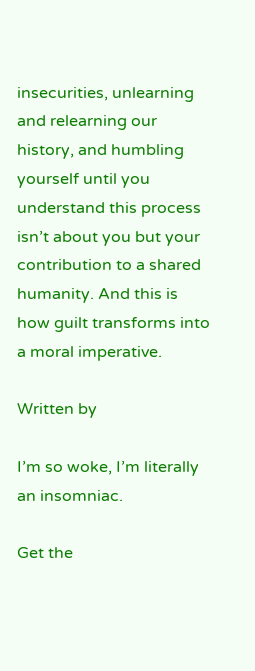insecurities, unlearning and relearning our history, and humbling yourself until you understand this process isn’t about you but your contribution to a shared humanity. And this is how guilt transforms into a moral imperative.

Written by

I’m so woke, I’m literally an insomniac.

Get the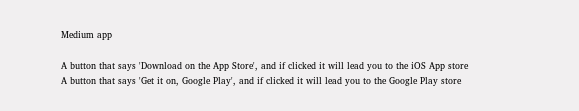Medium app

A button that says 'Download on the App Store', and if clicked it will lead you to the iOS App store
A button that says 'Get it on, Google Play', and if clicked it will lead you to the Google Play store